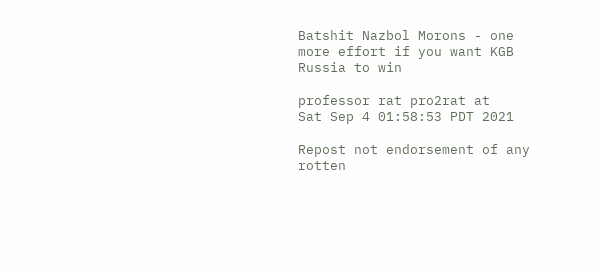Batshit Nazbol Morons - one more effort if you want KGB Russia to win

professor rat pro2rat at
Sat Sep 4 01:58:53 PDT 2021

Repost not endorsement of any rotten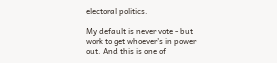electoral politics.

My default is never vote - but work to get whoever's in power out. And this is one of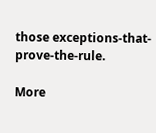those exceptions-that-prove-the-rule.

More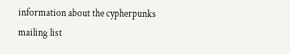information about the cypherpunks mailing list